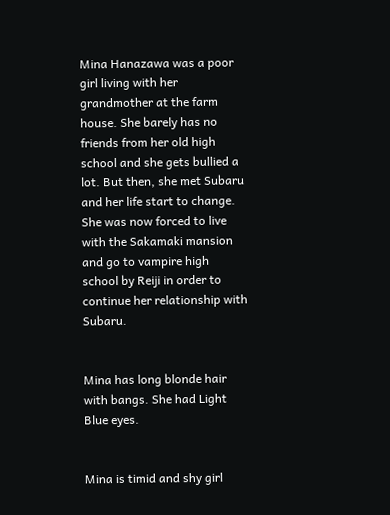Mina Hanazawa was a poor girl living with her grandmother at the farm house. She barely has no friends from her old high school and she gets bullied a lot. But then, she met Subaru and her life start to change. She was now forced to live with the Sakamaki mansion and go to vampire high school by Reiji in order to continue her relationship with Subaru.


Mina has long blonde hair with bangs. She had Light Blue eyes.


Mina is timid and shy girl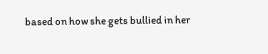based on how she gets bullied in her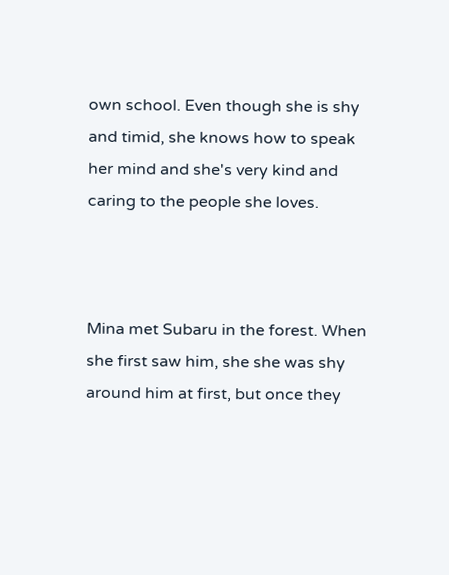own school. Even though she is shy and timid, she knows how to speak her mind and she's very kind and caring to the people she loves.



Mina met Subaru in the forest. When she first saw him, she she was shy around him at first, but once they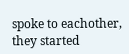spoke to eachother, they started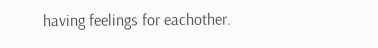having feelings for eachother.